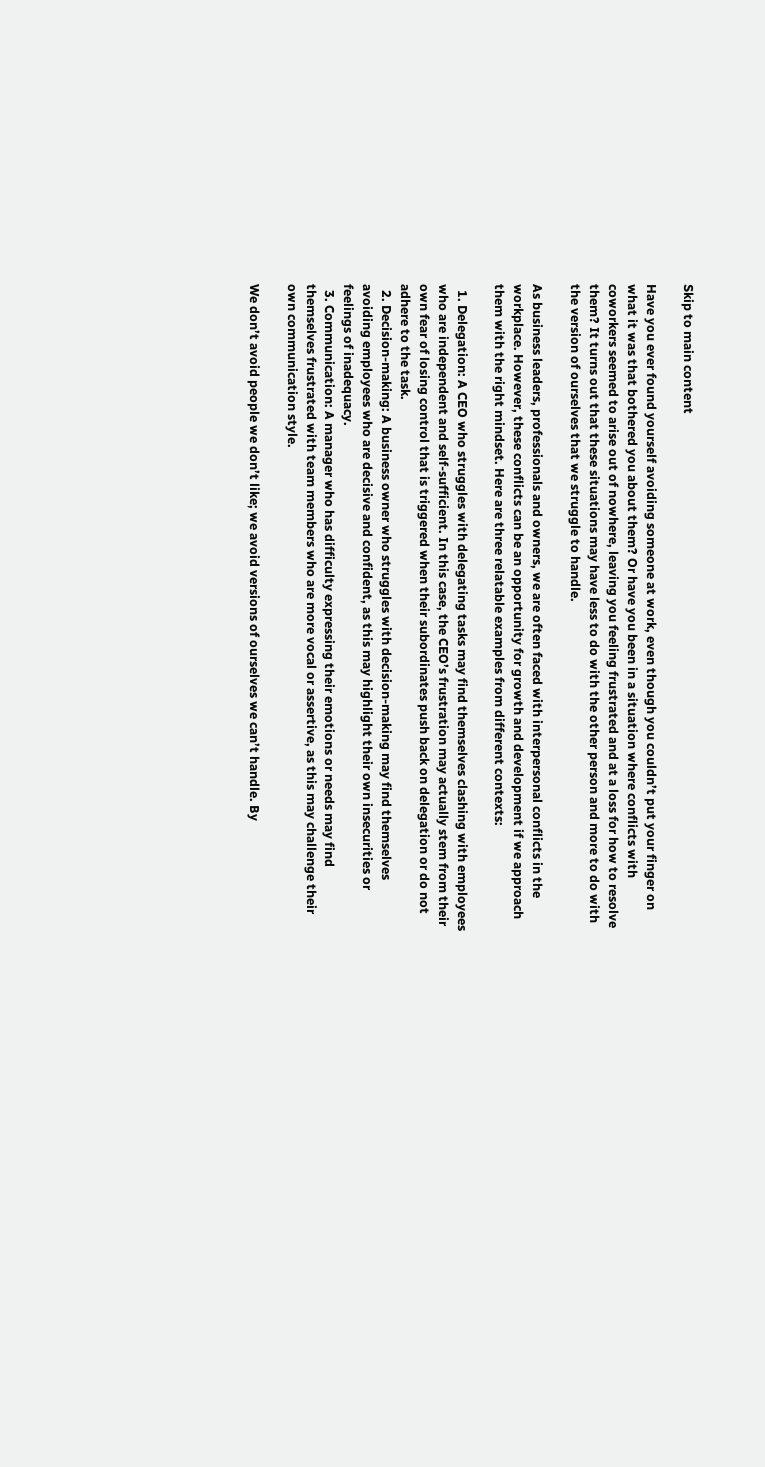Skip to main content

Have you ever found yourself avoiding someone at work, even though you couldn’t put your finger on what it was that bothered you about them? Or have you been in a situation where conflicts with coworkers seemed to arise out of nowhere, leaving you feeling frustrated and at a loss for how to resolve them? It turns out that these situations may have less to do with the other person and more to do with the version of ourselves that we struggle to handle.

As business leaders, professionals and owners, we are often faced with interpersonal conflicts in the workplace. However, these conflicts can be an opportunity for growth and development if we approach them with the right mindset. Here are three relatable examples from different contexts:

  1. Delegation: A CEO who struggles with delegating tasks may find themselves clashing with employees who are independent and self-sufficient. In this case, the CEO’s frustration may actually stem from their own fear of losing control that is triggered when their subordinates push back on delegation or do not adhere to the task.
  2. Decision-making: A business owner who struggles with decision-making may find themselves avoiding employees who are decisive and confident, as this may highlight their own insecurities or feelings of inadequacy.
  3. Communication: A manager who has difficulty expressing their emotions or needs may find themselves frustrated with team members who are more vocal or assertive, as this may challenge their own communication style.

We don’t avoid people we don’t like; we avoid versions of ourselves we can’t handle. By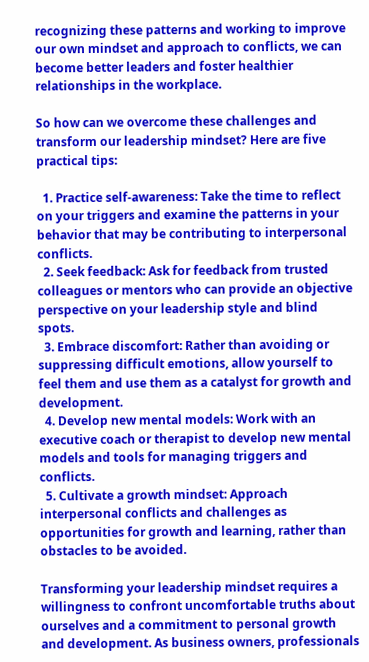recognizing these patterns and working to improve our own mindset and approach to conflicts, we can become better leaders and foster healthier relationships in the workplace.

So how can we overcome these challenges and transform our leadership mindset? Here are five practical tips:

  1. Practice self-awareness: Take the time to reflect on your triggers and examine the patterns in your behavior that may be contributing to interpersonal conflicts.
  2. Seek feedback: Ask for feedback from trusted colleagues or mentors who can provide an objective perspective on your leadership style and blind spots.
  3. Embrace discomfort: Rather than avoiding or suppressing difficult emotions, allow yourself to feel them and use them as a catalyst for growth and development.
  4. Develop new mental models: Work with an executive coach or therapist to develop new mental models and tools for managing triggers and conflicts.
  5. Cultivate a growth mindset: Approach interpersonal conflicts and challenges as opportunities for growth and learning, rather than obstacles to be avoided.

Transforming your leadership mindset requires a willingness to confront uncomfortable truths about ourselves and a commitment to personal growth and development. As business owners, professionals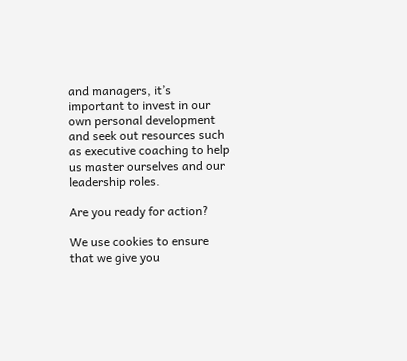and managers, it’s important to invest in our own personal development and seek out resources such as executive coaching to help us master ourselves and our leadership roles.

Are you ready for action?

We use cookies to ensure that we give you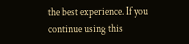the best experience. If you continue using this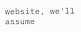website, we'll assume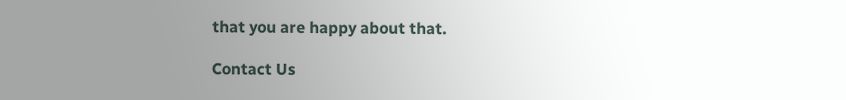that you are happy about that.

Contact Us